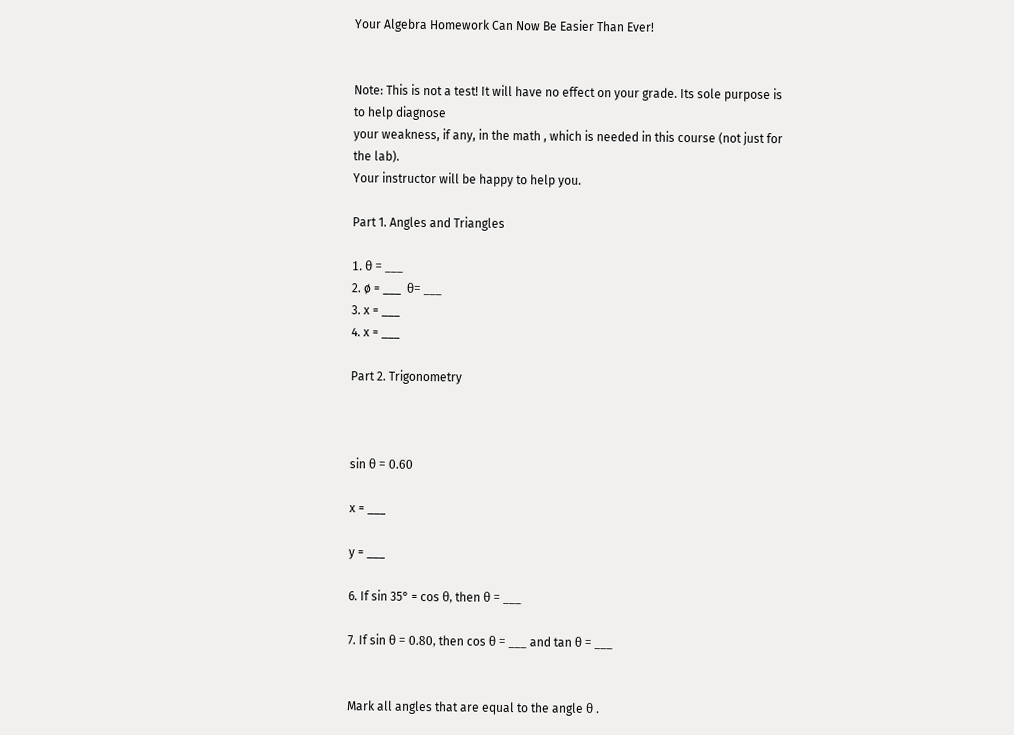Your Algebra Homework Can Now Be Easier Than Ever!


Note: This is not a test! It will have no effect on your grade. Its sole purpose is to help diagnose
your weakness, if any, in the math , which is needed in this course (not just for the lab).
Your instructor will be happy to help you.

Part 1. Angles and Triangles

1. θ = ___
2. ø = ___  θ= ___
3. x = ___
4. x = ___

Part 2. Trigonometry



sin θ = 0.60

x = ___

y = ___

6. If sin 35° = cos θ, then θ = ___

7. If sin θ = 0.80, then cos θ = ___ and tan θ = ___


Mark all angles that are equal to the angle θ .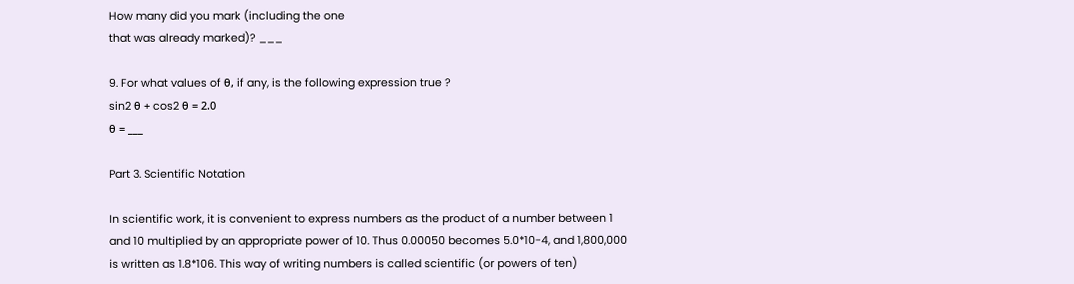How many did you mark (including the one
that was already marked)? ___

9. For what values of θ, if any, is the following expression true ?
sin2 θ + cos2 θ = 2.0
θ = ___

Part 3. Scientific Notation

In scientific work, it is convenient to express numbers as the product of a number between 1
and 10 multiplied by an appropriate power of 10. Thus 0.00050 becomes 5.0*10-4, and 1,800,000
is written as 1.8*106. This way of writing numbers is called scientific (or powers of ten)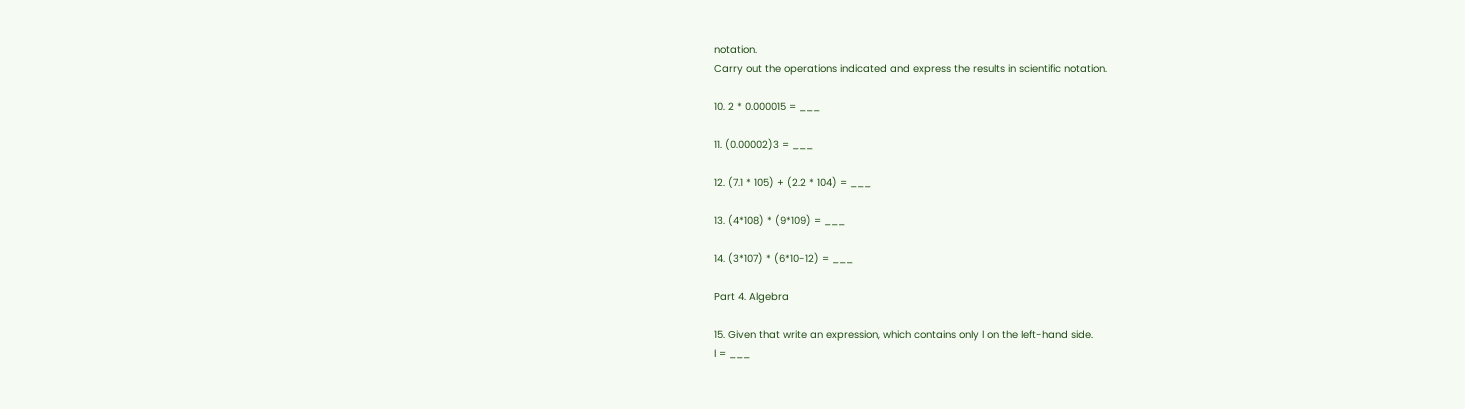notation.
Carry out the operations indicated and express the results in scientific notation.

10. 2 * 0.000015 = ___

11. (0.00002)3 = ___

12. (7.1 * 105) + (2.2 * 104) = ___

13. (4*108) * (9*109) = ___

14. (3*107) * (6*10-12) = ___

Part 4. Algebra

15. Given that write an expression, which contains only l on the left-hand side.
l = ___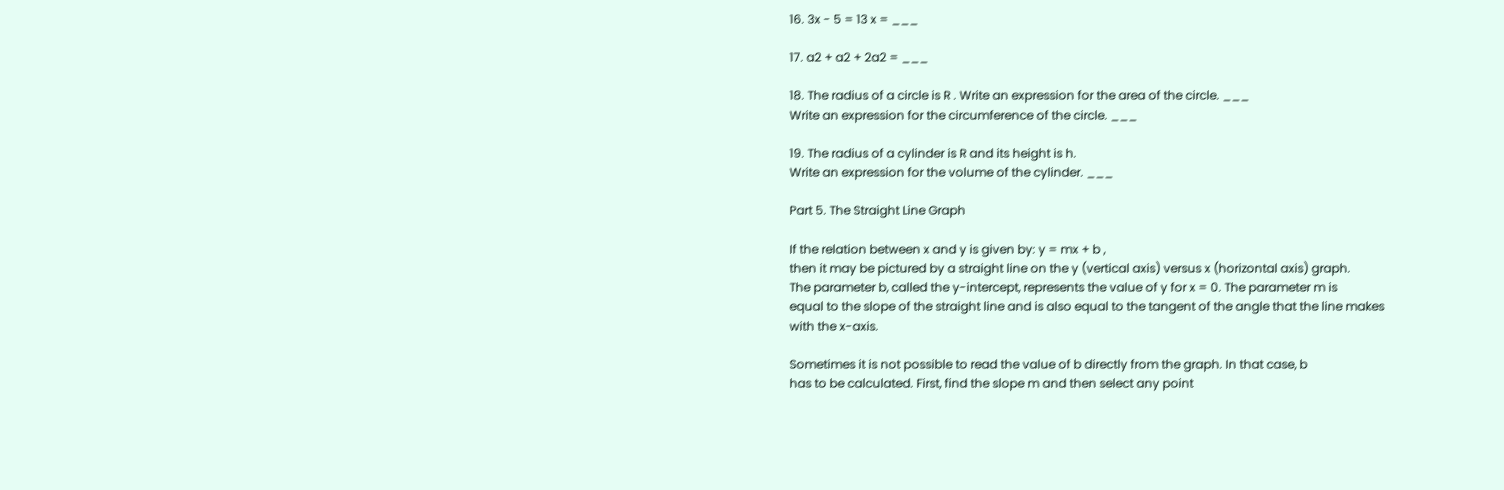16. 3x - 5 = 13 x = ___

17. a2 + a2 + 2a2 = ___

18. The radius of a circle is R . Write an expression for the area of the circle. ___
Write an expression for the circumference of the circle. ___

19. The radius of a cylinder is R and its height is h.
Write an expression for the volume of the cylinder. ___

Part 5. The Straight Line Graph

If the relation between x and y is given by: y = mx + b ,
then it may be pictured by a straight line on the y (vertical axis) versus x (horizontal axis) graph.
The parameter b, called the y-intercept, represents the value of y for x = 0. The parameter m is
equal to the slope of the straight line and is also equal to the tangent of the angle that the line makes
with the x-axis.

Sometimes it is not possible to read the value of b directly from the graph. In that case, b
has to be calculated. First, find the slope m and then select any point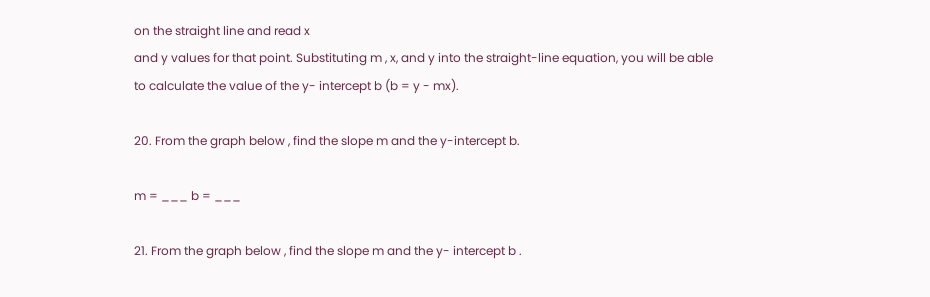on the straight line and read x
and y values for that point. Substituting m , x, and y into the straight-line equation, you will be able
to calculate the value of the y- intercept b (b = y - mx).

20. From the graph below , find the slope m and the y-intercept b.

m = ___ b = ___

21. From the graph below , find the slope m and the y- intercept b .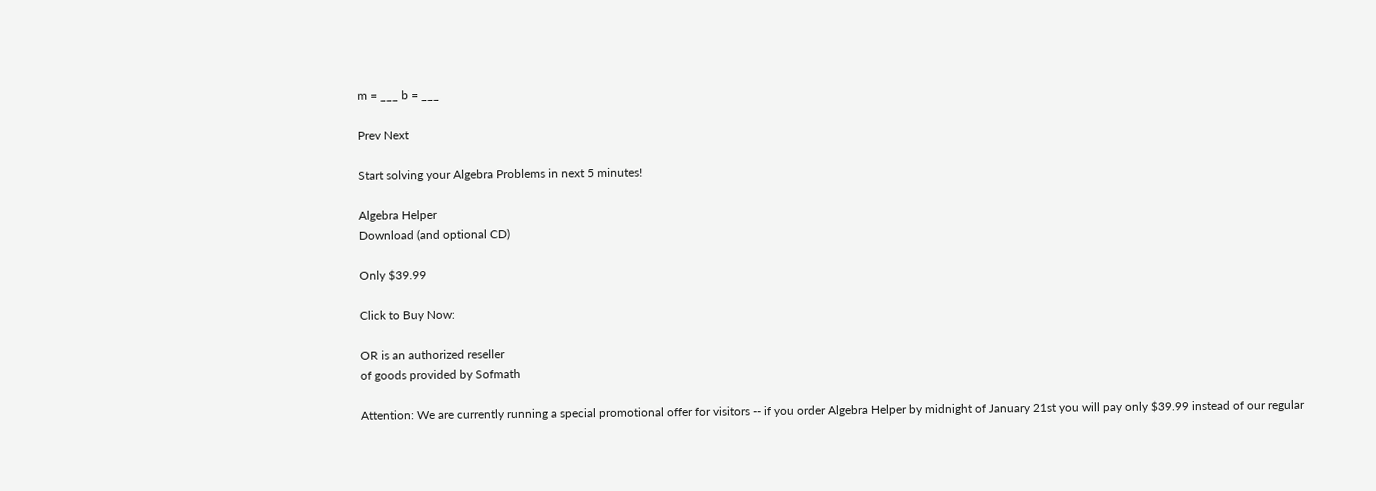m = ___ b = ___

Prev Next

Start solving your Algebra Problems in next 5 minutes!

Algebra Helper
Download (and optional CD)

Only $39.99

Click to Buy Now:

OR is an authorized reseller
of goods provided by Sofmath

Attention: We are currently running a special promotional offer for visitors -- if you order Algebra Helper by midnight of January 21st you will pay only $39.99 instead of our regular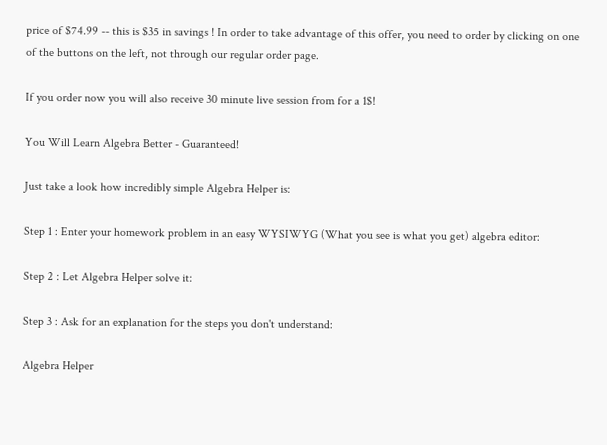price of $74.99 -- this is $35 in savings ! In order to take advantage of this offer, you need to order by clicking on one of the buttons on the left, not through our regular order page.

If you order now you will also receive 30 minute live session from for a 1$!

You Will Learn Algebra Better - Guaranteed!

Just take a look how incredibly simple Algebra Helper is:

Step 1 : Enter your homework problem in an easy WYSIWYG (What you see is what you get) algebra editor:

Step 2 : Let Algebra Helper solve it:

Step 3 : Ask for an explanation for the steps you don't understand:

Algebra Helper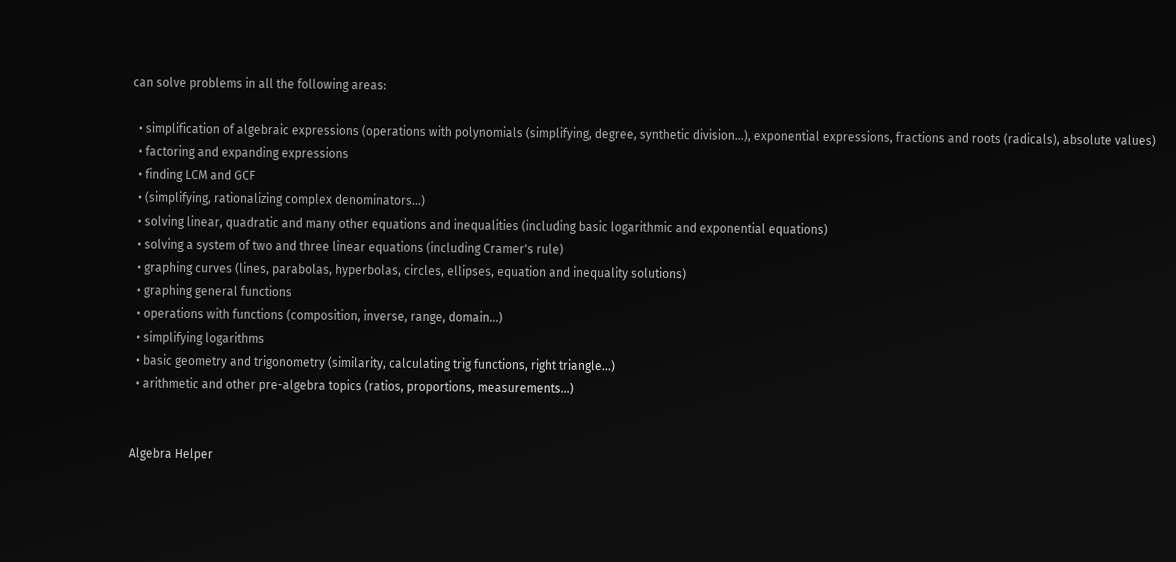can solve problems in all the following areas:

  • simplification of algebraic expressions (operations with polynomials (simplifying, degree, synthetic division...), exponential expressions, fractions and roots (radicals), absolute values)
  • factoring and expanding expressions
  • finding LCM and GCF
  • (simplifying, rationalizing complex denominators...)
  • solving linear, quadratic and many other equations and inequalities (including basic logarithmic and exponential equations)
  • solving a system of two and three linear equations (including Cramer's rule)
  • graphing curves (lines, parabolas, hyperbolas, circles, ellipses, equation and inequality solutions)
  • graphing general functions
  • operations with functions (composition, inverse, range, domain...)
  • simplifying logarithms
  • basic geometry and trigonometry (similarity, calculating trig functions, right triangle...)
  • arithmetic and other pre-algebra topics (ratios, proportions, measurements...)


Algebra Helper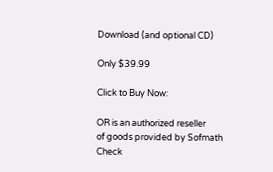Download (and optional CD)

Only $39.99

Click to Buy Now:

OR is an authorized reseller
of goods provided by Sofmath
Check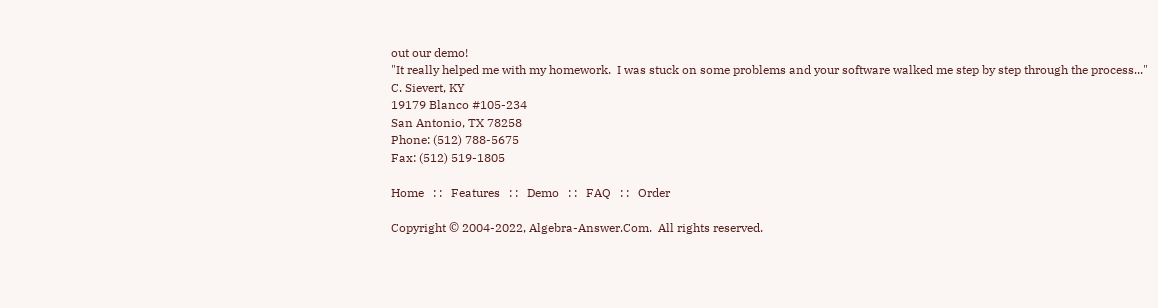out our demo!
"It really helped me with my homework.  I was stuck on some problems and your software walked me step by step through the process..."
C. Sievert, KY
19179 Blanco #105-234
San Antonio, TX 78258
Phone: (512) 788-5675
Fax: (512) 519-1805

Home   : :   Features   : :   Demo   : :   FAQ   : :   Order

Copyright © 2004-2022, Algebra-Answer.Com.  All rights reserved.